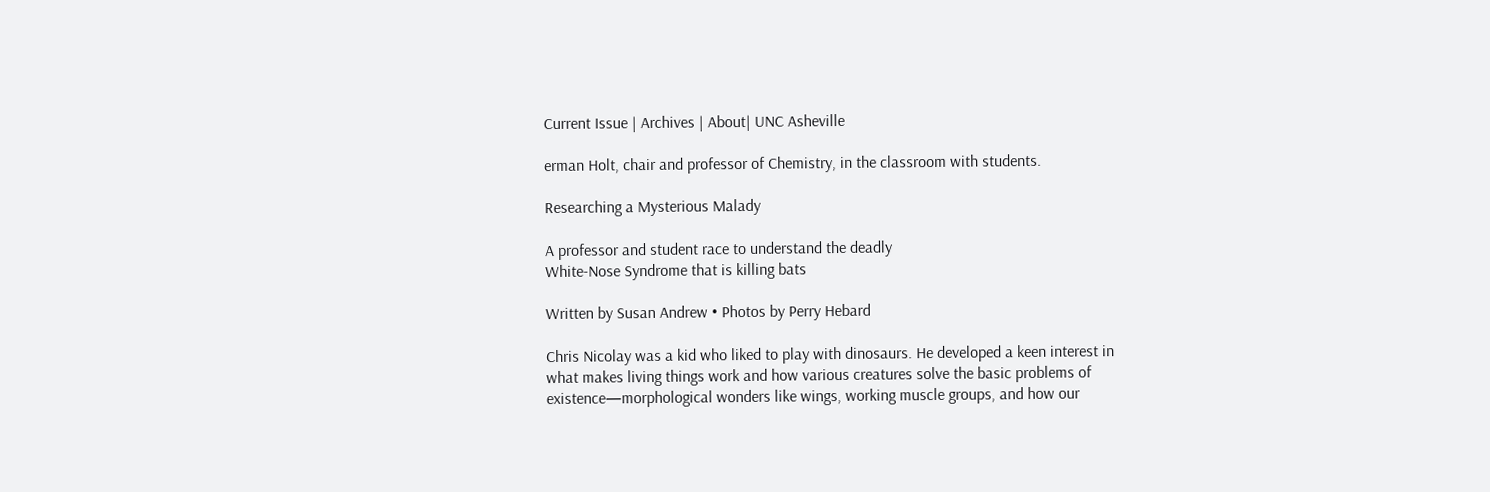Current Issue | Archives | About| UNC Asheville

erman Holt, chair and professor of Chemistry, in the classroom with students.

Researching a Mysterious Malady

A professor and student race to understand the deadly
White-Nose Syndrome that is killing bats

Written by Susan Andrew • Photos by Perry Hebard

Chris Nicolay was a kid who liked to play with dinosaurs. He developed a keen interest in what makes living things work and how various creatures solve the basic problems of existence—morphological wonders like wings, working muscle groups, and how our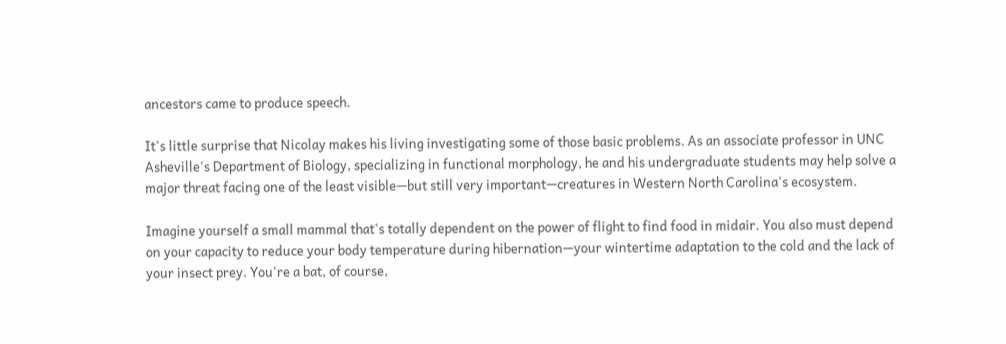ancestors came to produce speech.

It's little surprise that Nicolay makes his living investigating some of those basic problems. As an associate professor in UNC Asheville's Department of Biology, specializing in functional morphology, he and his undergraduate students may help solve a major threat facing one of the least visible—but still very important—creatures in Western North Carolina's ecosystem.

Imagine yourself a small mammal that's totally dependent on the power of flight to find food in midair. You also must depend on your capacity to reduce your body temperature during hibernation—your wintertime adaptation to the cold and the lack of your insect prey. You're a bat, of course,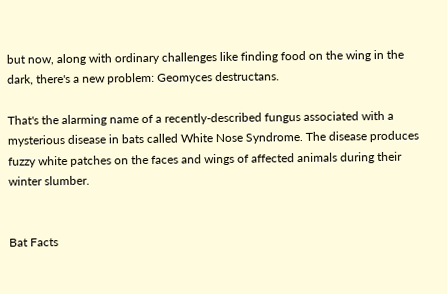but now, along with ordinary challenges like finding food on the wing in the dark, there's a new problem: Geomyces destructans.

That's the alarming name of a recently-described fungus associated with a mysterious disease in bats called White Nose Syndrome. The disease produces fuzzy white patches on the faces and wings of affected animals during their winter slumber.


Bat Facts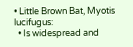• Little Brown Bat, Myotis lucifugus:
  • Is widespread and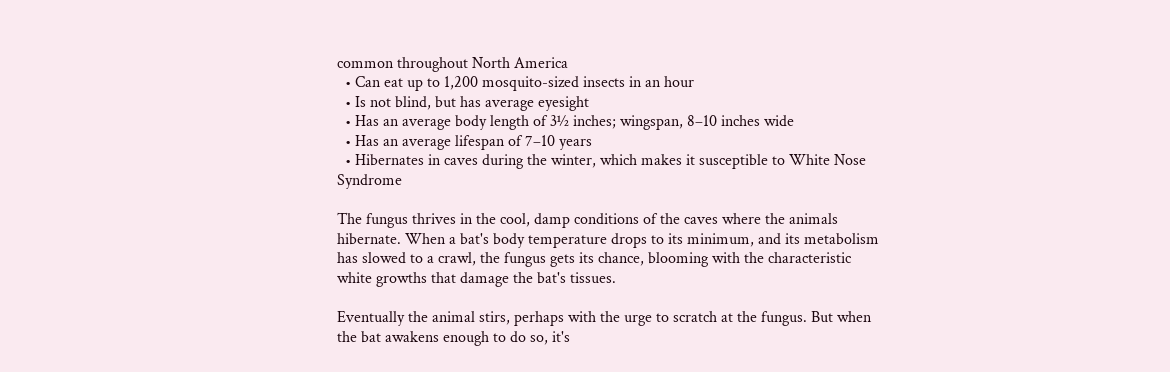common throughout North America
  • Can eat up to 1,200 mosquito-sized insects in an hour
  • Is not blind, but has average eyesight
  • Has an average body length of 3½ inches; wingspan, 8–10 inches wide
  • Has an average lifespan of 7–10 years
  • Hibernates in caves during the winter, which makes it susceptible to White Nose Syndrome

The fungus thrives in the cool, damp conditions of the caves where the animals hibernate. When a bat's body temperature drops to its minimum, and its metabolism has slowed to a crawl, the fungus gets its chance, blooming with the characteristic white growths that damage the bat's tissues.

Eventually the animal stirs, perhaps with the urge to scratch at the fungus. But when the bat awakens enough to do so, it's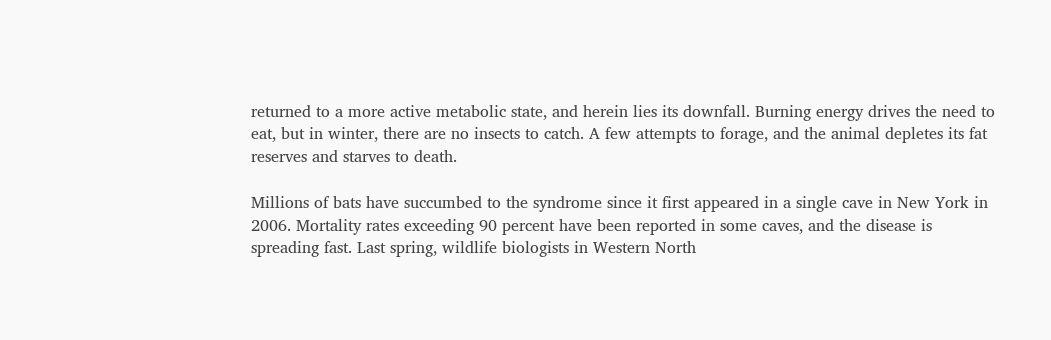returned to a more active metabolic state, and herein lies its downfall. Burning energy drives the need to eat, but in winter, there are no insects to catch. A few attempts to forage, and the animal depletes its fat reserves and starves to death.

Millions of bats have succumbed to the syndrome since it first appeared in a single cave in New York in 2006. Mortality rates exceeding 90 percent have been reported in some caves, and the disease is spreading fast. Last spring, wildlife biologists in Western North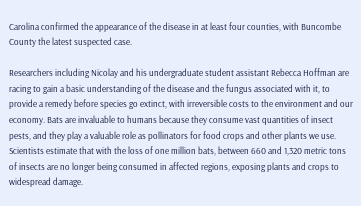Carolina confirmed the appearance of the disease in at least four counties, with Buncombe County the latest suspected case.

Researchers including Nicolay and his undergraduate student assistant Rebecca Hoffman are racing to gain a basic understanding of the disease and the fungus associated with it, to provide a remedy before species go extinct, with irreversible costs to the environment and our economy. Bats are invaluable to humans because they consume vast quantities of insect pests, and they play a valuable role as pollinators for food crops and other plants we use. Scientists estimate that with the loss of one million bats, between 660 and 1,320 metric tons of insects are no longer being consumed in affected regions, exposing plants and crops to widespread damage.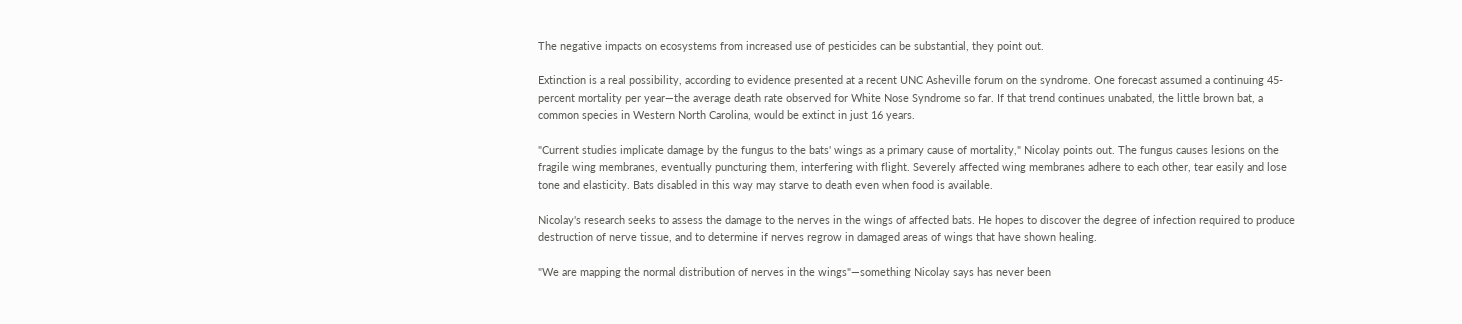The negative impacts on ecosystems from increased use of pesticides can be substantial, they point out.

Extinction is a real possibility, according to evidence presented at a recent UNC Asheville forum on the syndrome. One forecast assumed a continuing 45-percent mortality per year—the average death rate observed for White Nose Syndrome so far. If that trend continues unabated, the little brown bat, a common species in Western North Carolina, would be extinct in just 16 years.

"Current studies implicate damage by the fungus to the bats' wings as a primary cause of mortality," Nicolay points out. The fungus causes lesions on the fragile wing membranes, eventually puncturing them, interfering with flight. Severely affected wing membranes adhere to each other, tear easily and lose tone and elasticity. Bats disabled in this way may starve to death even when food is available.

Nicolay's research seeks to assess the damage to the nerves in the wings of affected bats. He hopes to discover the degree of infection required to produce destruction of nerve tissue, and to determine if nerves regrow in damaged areas of wings that have shown healing.

"We are mapping the normal distribution of nerves in the wings"—something Nicolay says has never been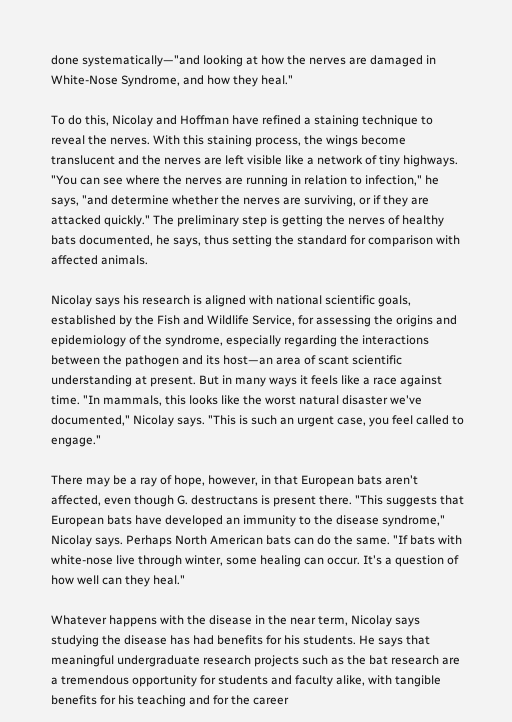done systematically—"and looking at how the nerves are damaged in White-Nose Syndrome, and how they heal."

To do this, Nicolay and Hoffman have refined a staining technique to reveal the nerves. With this staining process, the wings become translucent and the nerves are left visible like a network of tiny highways. "You can see where the nerves are running in relation to infection," he says, "and determine whether the nerves are surviving, or if they are attacked quickly." The preliminary step is getting the nerves of healthy bats documented, he says, thus setting the standard for comparison with affected animals.

Nicolay says his research is aligned with national scientific goals, established by the Fish and Wildlife Service, for assessing the origins and epidemiology of the syndrome, especially regarding the interactions between the pathogen and its host—an area of scant scientific understanding at present. But in many ways it feels like a race against time. "In mammals, this looks like the worst natural disaster we've documented," Nicolay says. "This is such an urgent case, you feel called to engage."

There may be a ray of hope, however, in that European bats aren't affected, even though G. destructans is present there. "This suggests that European bats have developed an immunity to the disease syndrome," Nicolay says. Perhaps North American bats can do the same. "If bats with white-nose live through winter, some healing can occur. It's a question of how well can they heal."

Whatever happens with the disease in the near term, Nicolay says studying the disease has had benefits for his students. He says that meaningful undergraduate research projects such as the bat research are a tremendous opportunity for students and faculty alike, with tangible benefits for his teaching and for the career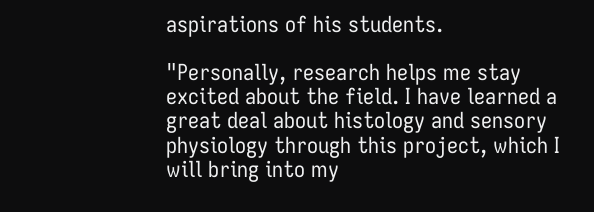aspirations of his students.

"Personally, research helps me stay excited about the field. I have learned a great deal about histology and sensory physiology through this project, which I will bring into my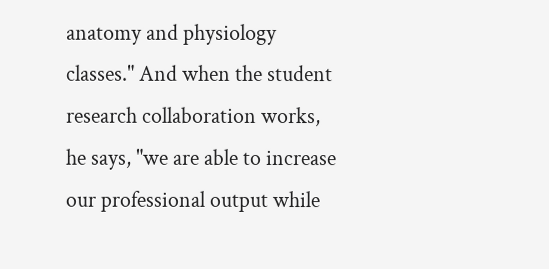anatomy and physiology classes." And when the student research collaboration works, he says, "we are able to increase our professional output while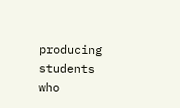producing students who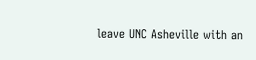leave UNC Asheville with an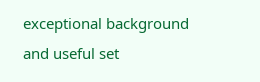exceptional background and useful set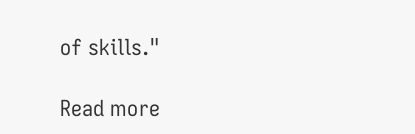of skills."

Read more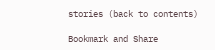stories (back to contents)

Bookmark and Share